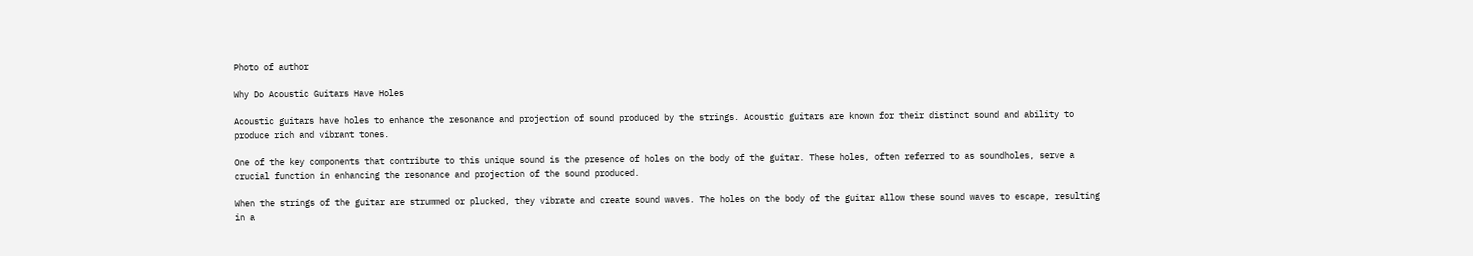Photo of author

Why Do Acoustic Guitars Have Holes

Acoustic guitars have holes to enhance the resonance and projection of sound produced by the strings. Acoustic guitars are known for their distinct sound and ability to produce rich and vibrant tones.

One of the key components that contribute to this unique sound is the presence of holes on the body of the guitar. These holes, often referred to as soundholes, serve a crucial function in enhancing the resonance and projection of the sound produced.

When the strings of the guitar are strummed or plucked, they vibrate and create sound waves. The holes on the body of the guitar allow these sound waves to escape, resulting in a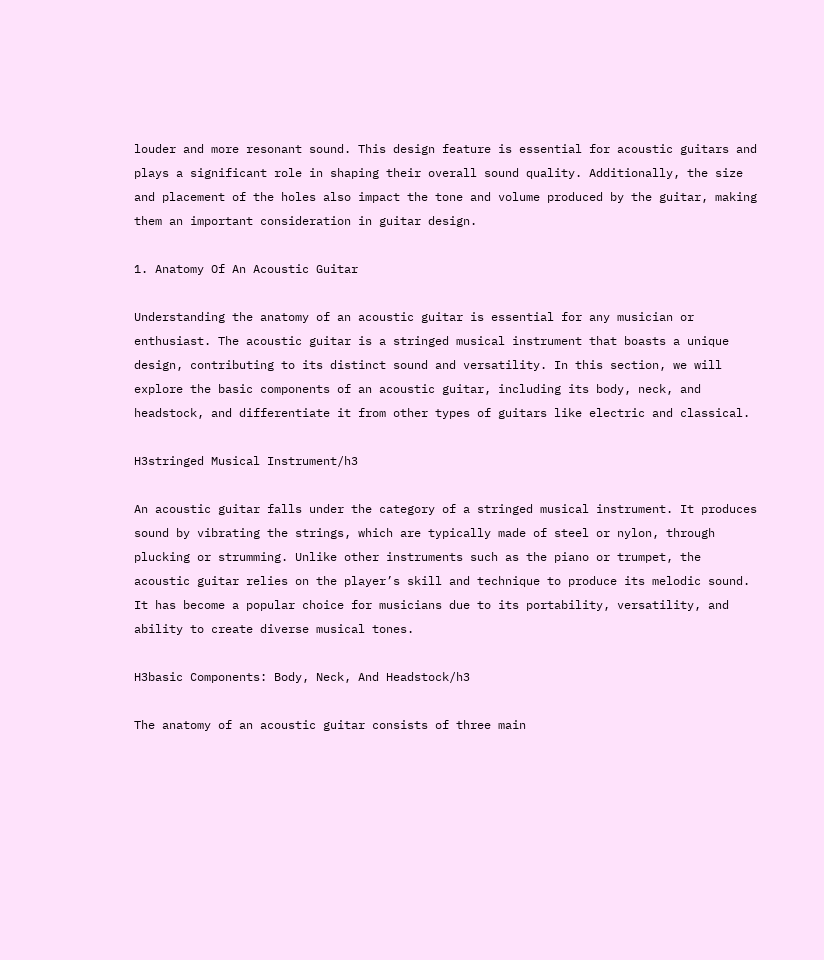louder and more resonant sound. This design feature is essential for acoustic guitars and plays a significant role in shaping their overall sound quality. Additionally, the size and placement of the holes also impact the tone and volume produced by the guitar, making them an important consideration in guitar design.

1. Anatomy Of An Acoustic Guitar

Understanding the anatomy of an acoustic guitar is essential for any musician or enthusiast. The acoustic guitar is a stringed musical instrument that boasts a unique design, contributing to its distinct sound and versatility. In this section, we will explore the basic components of an acoustic guitar, including its body, neck, and headstock, and differentiate it from other types of guitars like electric and classical.

H3stringed Musical Instrument/h3

An acoustic guitar falls under the category of a stringed musical instrument. It produces sound by vibrating the strings, which are typically made of steel or nylon, through plucking or strumming. Unlike other instruments such as the piano or trumpet, the acoustic guitar relies on the player’s skill and technique to produce its melodic sound. It has become a popular choice for musicians due to its portability, versatility, and ability to create diverse musical tones.

H3basic Components: Body, Neck, And Headstock/h3

The anatomy of an acoustic guitar consists of three main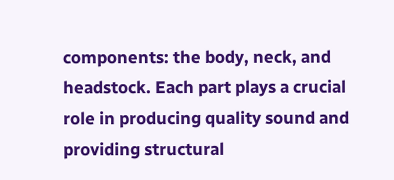components: the body, neck, and headstock. Each part plays a crucial role in producing quality sound and providing structural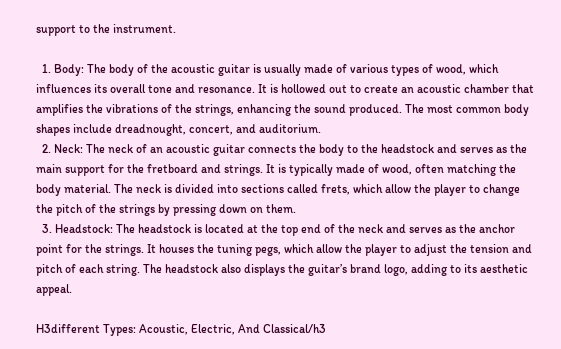support to the instrument.

  1. Body: The body of the acoustic guitar is usually made of various types of wood, which influences its overall tone and resonance. It is hollowed out to create an acoustic chamber that amplifies the vibrations of the strings, enhancing the sound produced. The most common body shapes include dreadnought, concert, and auditorium.
  2. Neck: The neck of an acoustic guitar connects the body to the headstock and serves as the main support for the fretboard and strings. It is typically made of wood, often matching the body material. The neck is divided into sections called frets, which allow the player to change the pitch of the strings by pressing down on them.
  3. Headstock: The headstock is located at the top end of the neck and serves as the anchor point for the strings. It houses the tuning pegs, which allow the player to adjust the tension and pitch of each string. The headstock also displays the guitar’s brand logo, adding to its aesthetic appeal.

H3different Types: Acoustic, Electric, And Classical/h3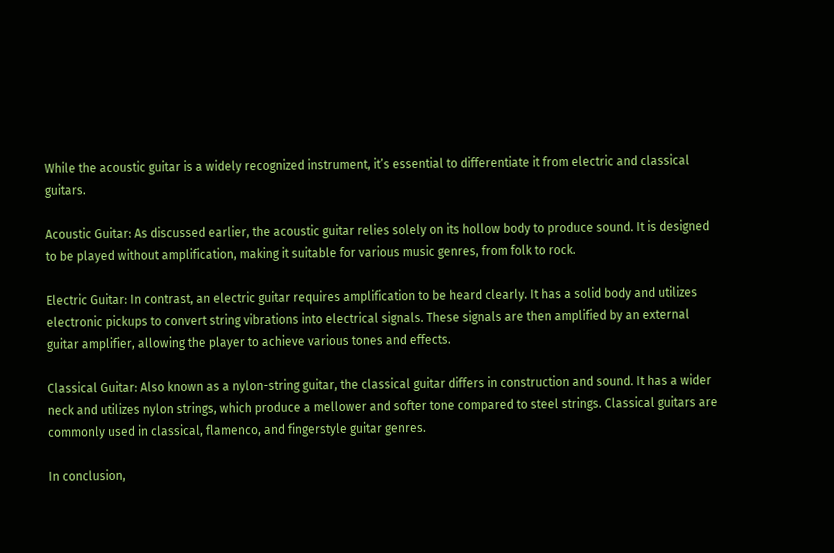While the acoustic guitar is a widely recognized instrument, it’s essential to differentiate it from electric and classical guitars.

Acoustic Guitar: As discussed earlier, the acoustic guitar relies solely on its hollow body to produce sound. It is designed to be played without amplification, making it suitable for various music genres, from folk to rock.

Electric Guitar: In contrast, an electric guitar requires amplification to be heard clearly. It has a solid body and utilizes electronic pickups to convert string vibrations into electrical signals. These signals are then amplified by an external guitar amplifier, allowing the player to achieve various tones and effects.

Classical Guitar: Also known as a nylon-string guitar, the classical guitar differs in construction and sound. It has a wider neck and utilizes nylon strings, which produce a mellower and softer tone compared to steel strings. Classical guitars are commonly used in classical, flamenco, and fingerstyle guitar genres.

In conclusion,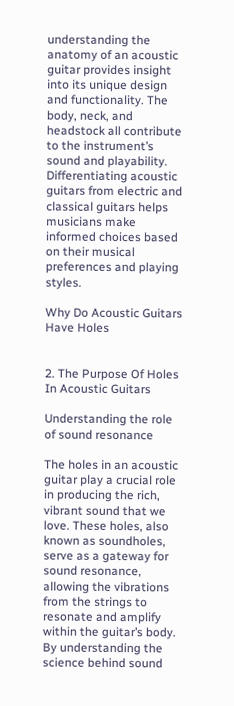understanding the anatomy of an acoustic guitar provides insight into its unique design and functionality. The body, neck, and headstock all contribute to the instrument’s sound and playability. Differentiating acoustic guitars from electric and classical guitars helps musicians make informed choices based on their musical preferences and playing styles.

Why Do Acoustic Guitars Have Holes


2. The Purpose Of Holes In Acoustic Guitars

Understanding the role of sound resonance

The holes in an acoustic guitar play a crucial role in producing the rich, vibrant sound that we love. These holes, also known as soundholes, serve as a gateway for sound resonance, allowing the vibrations from the strings to resonate and amplify within the guitar’s body. By understanding the science behind sound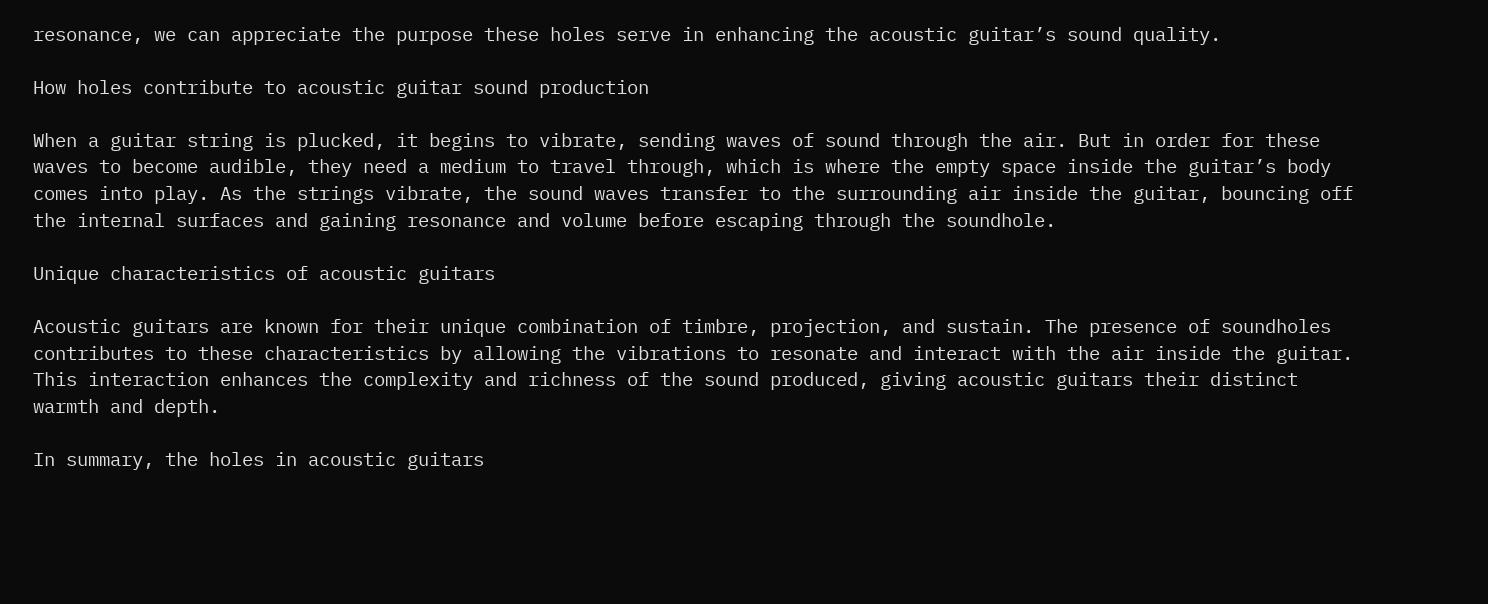resonance, we can appreciate the purpose these holes serve in enhancing the acoustic guitar’s sound quality.

How holes contribute to acoustic guitar sound production

When a guitar string is plucked, it begins to vibrate, sending waves of sound through the air. But in order for these waves to become audible, they need a medium to travel through, which is where the empty space inside the guitar’s body comes into play. As the strings vibrate, the sound waves transfer to the surrounding air inside the guitar, bouncing off the internal surfaces and gaining resonance and volume before escaping through the soundhole.

Unique characteristics of acoustic guitars

Acoustic guitars are known for their unique combination of timbre, projection, and sustain. The presence of soundholes contributes to these characteristics by allowing the vibrations to resonate and interact with the air inside the guitar. This interaction enhances the complexity and richness of the sound produced, giving acoustic guitars their distinct warmth and depth.

In summary, the holes in acoustic guitars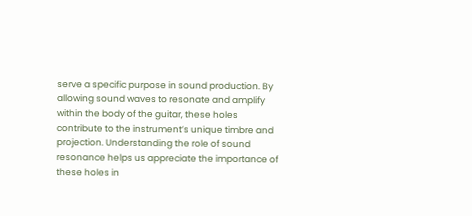serve a specific purpose in sound production. By allowing sound waves to resonate and amplify within the body of the guitar, these holes contribute to the instrument’s unique timbre and projection. Understanding the role of sound resonance helps us appreciate the importance of these holes in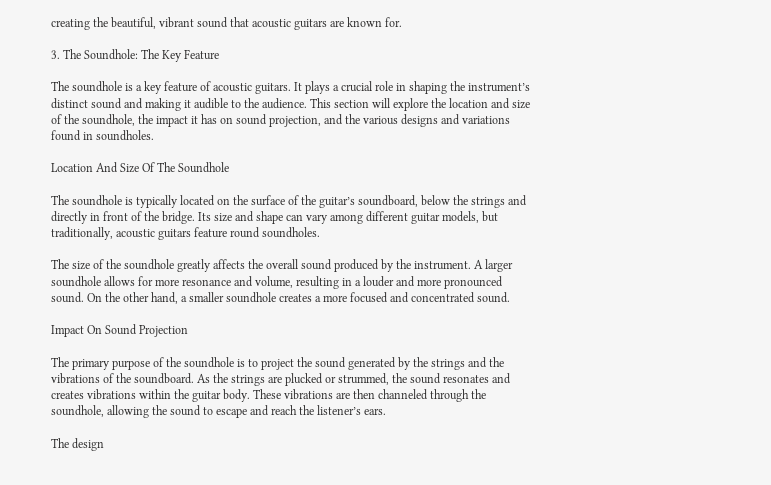creating the beautiful, vibrant sound that acoustic guitars are known for.

3. The Soundhole: The Key Feature

The soundhole is a key feature of acoustic guitars. It plays a crucial role in shaping the instrument’s distinct sound and making it audible to the audience. This section will explore the location and size of the soundhole, the impact it has on sound projection, and the various designs and variations found in soundholes.

Location And Size Of The Soundhole

The soundhole is typically located on the surface of the guitar’s soundboard, below the strings and directly in front of the bridge. Its size and shape can vary among different guitar models, but traditionally, acoustic guitars feature round soundholes.

The size of the soundhole greatly affects the overall sound produced by the instrument. A larger soundhole allows for more resonance and volume, resulting in a louder and more pronounced sound. On the other hand, a smaller soundhole creates a more focused and concentrated sound.

Impact On Sound Projection

The primary purpose of the soundhole is to project the sound generated by the strings and the vibrations of the soundboard. As the strings are plucked or strummed, the sound resonates and creates vibrations within the guitar body. These vibrations are then channeled through the soundhole, allowing the sound to escape and reach the listener’s ears.

The design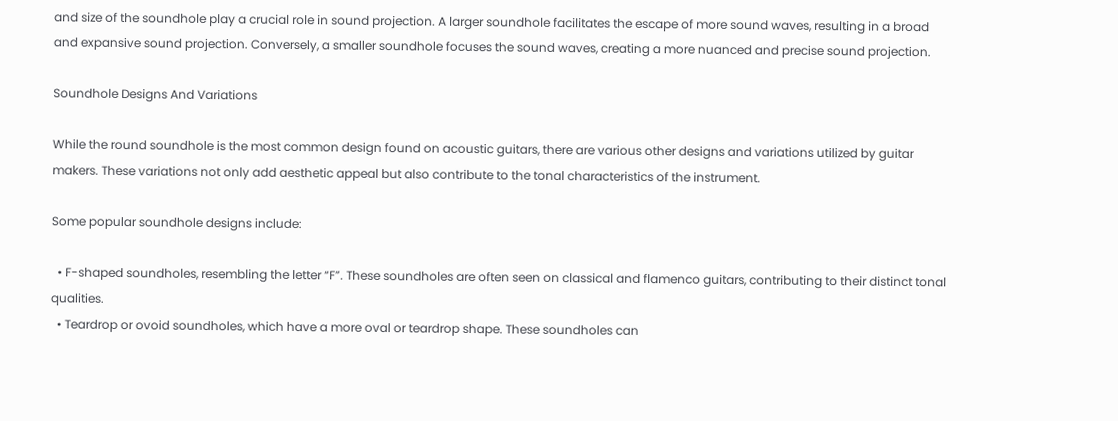and size of the soundhole play a crucial role in sound projection. A larger soundhole facilitates the escape of more sound waves, resulting in a broad and expansive sound projection. Conversely, a smaller soundhole focuses the sound waves, creating a more nuanced and precise sound projection.

Soundhole Designs And Variations

While the round soundhole is the most common design found on acoustic guitars, there are various other designs and variations utilized by guitar makers. These variations not only add aesthetic appeal but also contribute to the tonal characteristics of the instrument.

Some popular soundhole designs include:

  • F-shaped soundholes, resembling the letter “F”. These soundholes are often seen on classical and flamenco guitars, contributing to their distinct tonal qualities.
  • Teardrop or ovoid soundholes, which have a more oval or teardrop shape. These soundholes can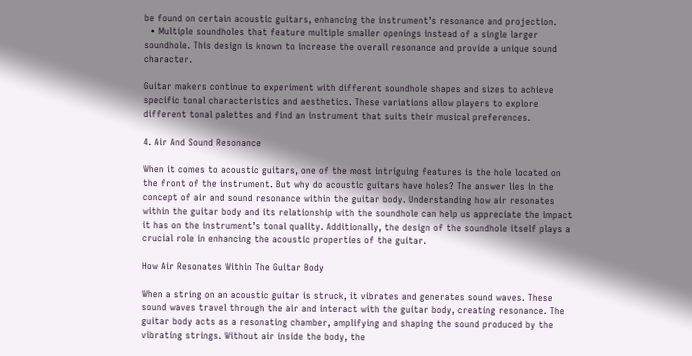be found on certain acoustic guitars, enhancing the instrument’s resonance and projection.
  • Multiple soundholes that feature multiple smaller openings instead of a single larger soundhole. This design is known to increase the overall resonance and provide a unique sound character.

Guitar makers continue to experiment with different soundhole shapes and sizes to achieve specific tonal characteristics and aesthetics. These variations allow players to explore different tonal palettes and find an instrument that suits their musical preferences.

4. Air And Sound Resonance

When it comes to acoustic guitars, one of the most intriguing features is the hole located on the front of the instrument. But why do acoustic guitars have holes? The answer lies in the concept of air and sound resonance within the guitar body. Understanding how air resonates within the guitar body and its relationship with the soundhole can help us appreciate the impact it has on the instrument’s tonal quality. Additionally, the design of the soundhole itself plays a crucial role in enhancing the acoustic properties of the guitar.

How Air Resonates Within The Guitar Body

When a string on an acoustic guitar is struck, it vibrates and generates sound waves. These sound waves travel through the air and interact with the guitar body, creating resonance. The guitar body acts as a resonating chamber, amplifying and shaping the sound produced by the vibrating strings. Without air inside the body, the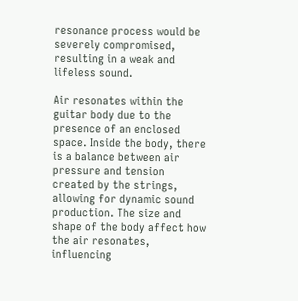resonance process would be severely compromised, resulting in a weak and lifeless sound.

Air resonates within the guitar body due to the presence of an enclosed space. Inside the body, there is a balance between air pressure and tension created by the strings, allowing for dynamic sound production. The size and shape of the body affect how the air resonates, influencing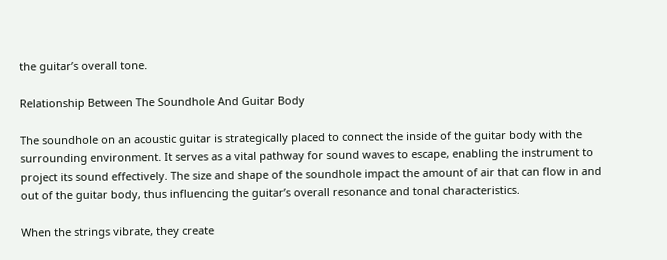the guitar’s overall tone.

Relationship Between The Soundhole And Guitar Body

The soundhole on an acoustic guitar is strategically placed to connect the inside of the guitar body with the surrounding environment. It serves as a vital pathway for sound waves to escape, enabling the instrument to project its sound effectively. The size and shape of the soundhole impact the amount of air that can flow in and out of the guitar body, thus influencing the guitar’s overall resonance and tonal characteristics.

When the strings vibrate, they create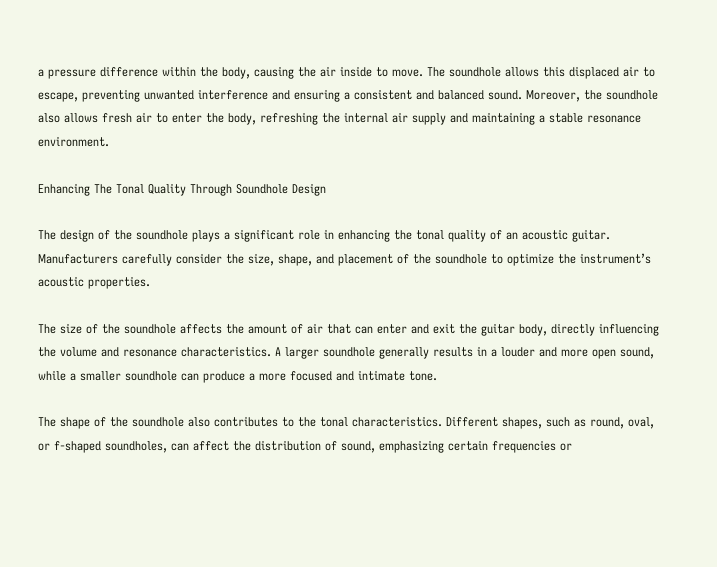a pressure difference within the body, causing the air inside to move. The soundhole allows this displaced air to escape, preventing unwanted interference and ensuring a consistent and balanced sound. Moreover, the soundhole also allows fresh air to enter the body, refreshing the internal air supply and maintaining a stable resonance environment.

Enhancing The Tonal Quality Through Soundhole Design

The design of the soundhole plays a significant role in enhancing the tonal quality of an acoustic guitar. Manufacturers carefully consider the size, shape, and placement of the soundhole to optimize the instrument’s acoustic properties.

The size of the soundhole affects the amount of air that can enter and exit the guitar body, directly influencing the volume and resonance characteristics. A larger soundhole generally results in a louder and more open sound, while a smaller soundhole can produce a more focused and intimate tone.

The shape of the soundhole also contributes to the tonal characteristics. Different shapes, such as round, oval, or f-shaped soundholes, can affect the distribution of sound, emphasizing certain frequencies or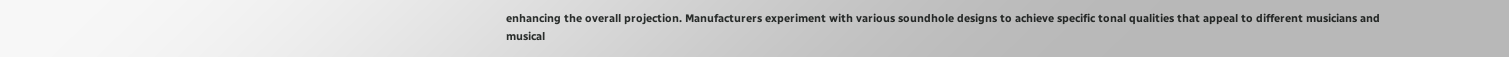enhancing the overall projection. Manufacturers experiment with various soundhole designs to achieve specific tonal qualities that appeal to different musicians and musical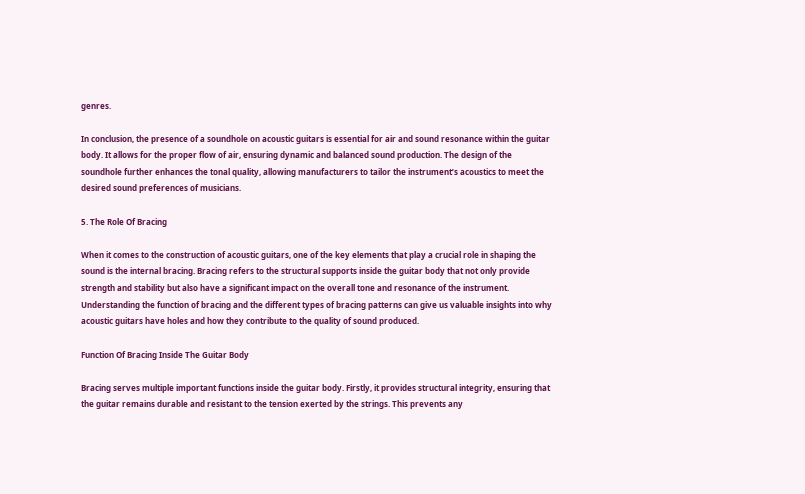genres.

In conclusion, the presence of a soundhole on acoustic guitars is essential for air and sound resonance within the guitar body. It allows for the proper flow of air, ensuring dynamic and balanced sound production. The design of the soundhole further enhances the tonal quality, allowing manufacturers to tailor the instrument’s acoustics to meet the desired sound preferences of musicians.

5. The Role Of Bracing

When it comes to the construction of acoustic guitars, one of the key elements that play a crucial role in shaping the sound is the internal bracing. Bracing refers to the structural supports inside the guitar body that not only provide strength and stability but also have a significant impact on the overall tone and resonance of the instrument. Understanding the function of bracing and the different types of bracing patterns can give us valuable insights into why acoustic guitars have holes and how they contribute to the quality of sound produced.

Function Of Bracing Inside The Guitar Body

Bracing serves multiple important functions inside the guitar body. Firstly, it provides structural integrity, ensuring that the guitar remains durable and resistant to the tension exerted by the strings. This prevents any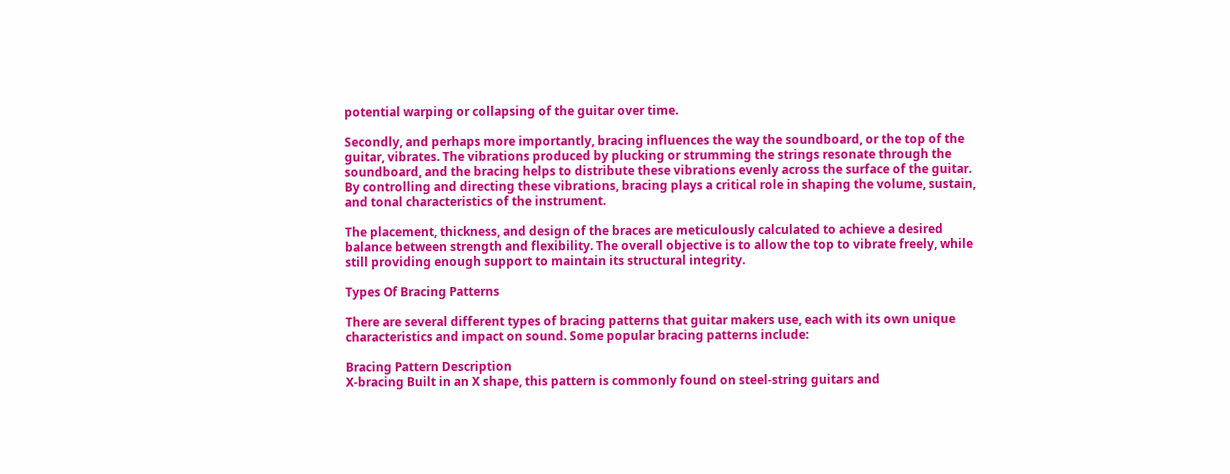potential warping or collapsing of the guitar over time.

Secondly, and perhaps more importantly, bracing influences the way the soundboard, or the top of the guitar, vibrates. The vibrations produced by plucking or strumming the strings resonate through the soundboard, and the bracing helps to distribute these vibrations evenly across the surface of the guitar. By controlling and directing these vibrations, bracing plays a critical role in shaping the volume, sustain, and tonal characteristics of the instrument.

The placement, thickness, and design of the braces are meticulously calculated to achieve a desired balance between strength and flexibility. The overall objective is to allow the top to vibrate freely, while still providing enough support to maintain its structural integrity.

Types Of Bracing Patterns

There are several different types of bracing patterns that guitar makers use, each with its own unique characteristics and impact on sound. Some popular bracing patterns include:

Bracing Pattern Description
X-bracing Built in an X shape, this pattern is commonly found on steel-string guitars and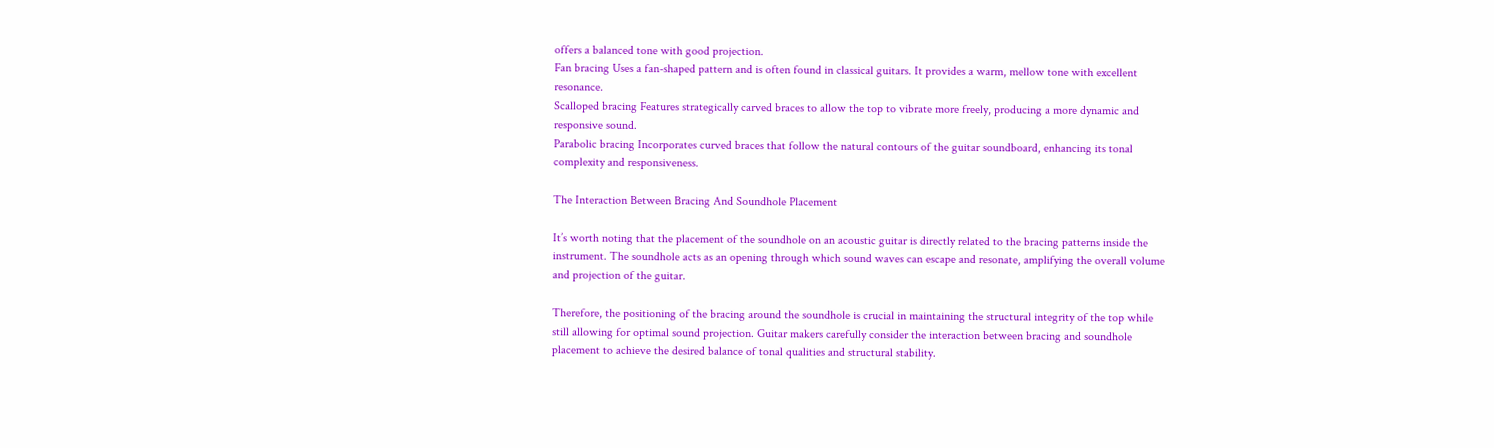offers a balanced tone with good projection.
Fan bracing Uses a fan-shaped pattern and is often found in classical guitars. It provides a warm, mellow tone with excellent resonance.
Scalloped bracing Features strategically carved braces to allow the top to vibrate more freely, producing a more dynamic and responsive sound.
Parabolic bracing Incorporates curved braces that follow the natural contours of the guitar soundboard, enhancing its tonal complexity and responsiveness.

The Interaction Between Bracing And Soundhole Placement

It’s worth noting that the placement of the soundhole on an acoustic guitar is directly related to the bracing patterns inside the instrument. The soundhole acts as an opening through which sound waves can escape and resonate, amplifying the overall volume and projection of the guitar.

Therefore, the positioning of the bracing around the soundhole is crucial in maintaining the structural integrity of the top while still allowing for optimal sound projection. Guitar makers carefully consider the interaction between bracing and soundhole placement to achieve the desired balance of tonal qualities and structural stability.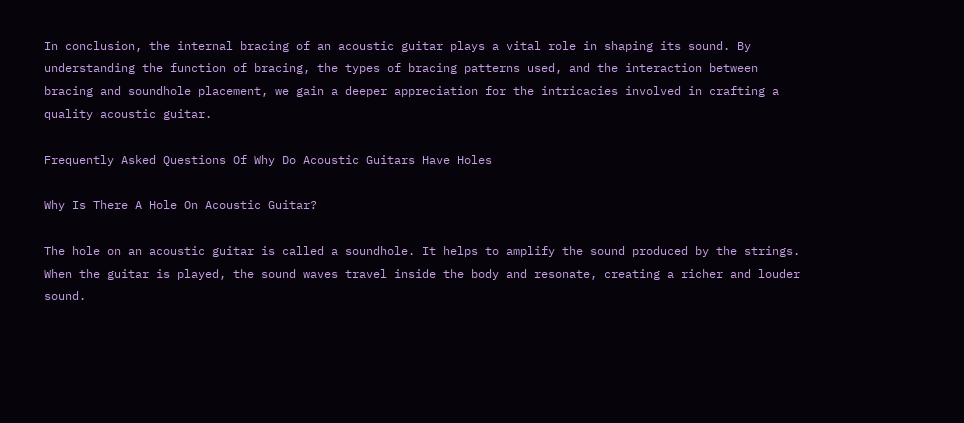In conclusion, the internal bracing of an acoustic guitar plays a vital role in shaping its sound. By understanding the function of bracing, the types of bracing patterns used, and the interaction between bracing and soundhole placement, we gain a deeper appreciation for the intricacies involved in crafting a quality acoustic guitar.

Frequently Asked Questions Of Why Do Acoustic Guitars Have Holes

Why Is There A Hole On Acoustic Guitar?

The hole on an acoustic guitar is called a soundhole. It helps to amplify the sound produced by the strings. When the guitar is played, the sound waves travel inside the body and resonate, creating a richer and louder sound.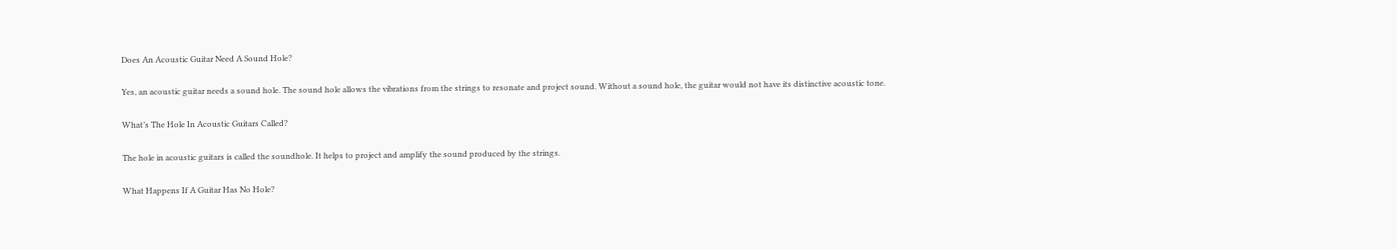Does An Acoustic Guitar Need A Sound Hole?

Yes, an acoustic guitar needs a sound hole. The sound hole allows the vibrations from the strings to resonate and project sound. Without a sound hole, the guitar would not have its distinctive acoustic tone.

What’s The Hole In Acoustic Guitars Called?

The hole in acoustic guitars is called the soundhole. It helps to project and amplify the sound produced by the strings.

What Happens If A Guitar Has No Hole?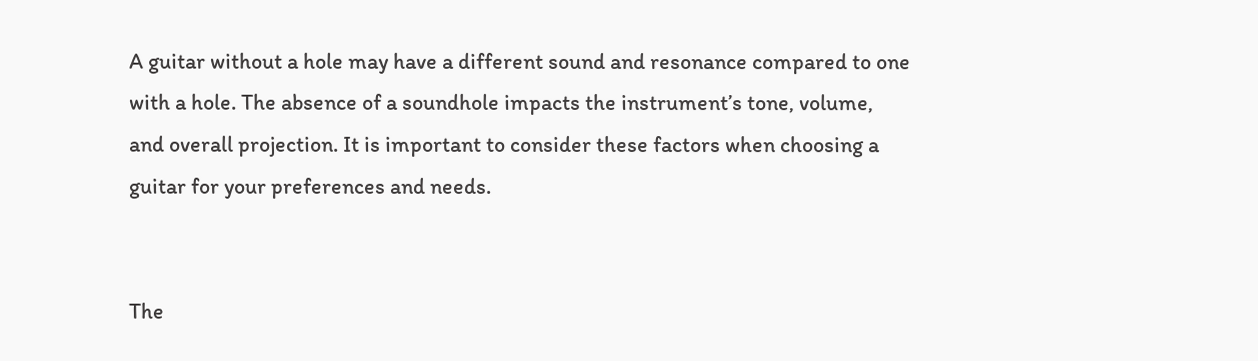A guitar without a hole may have a different sound and resonance compared to one with a hole. The absence of a soundhole impacts the instrument’s tone, volume, and overall projection. It is important to consider these factors when choosing a guitar for your preferences and needs.


The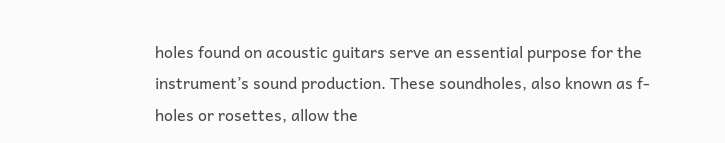holes found on acoustic guitars serve an essential purpose for the instrument’s sound production. These soundholes, also known as f-holes or rosettes, allow the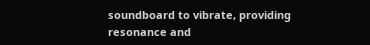soundboard to vibrate, providing resonance and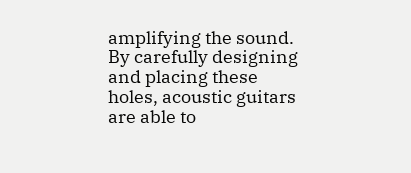amplifying the sound. By carefully designing and placing these holes, acoustic guitars are able to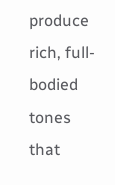produce rich, full-bodied tones that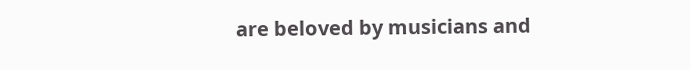are beloved by musicians and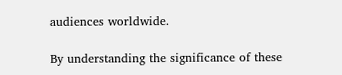audiences worldwide.

By understanding the significance of these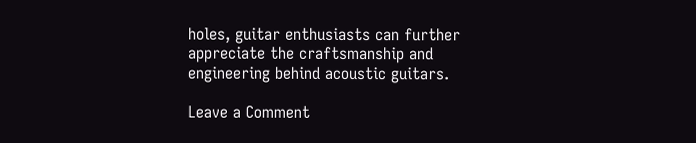holes, guitar enthusiasts can further appreciate the craftsmanship and engineering behind acoustic guitars.

Leave a Comment